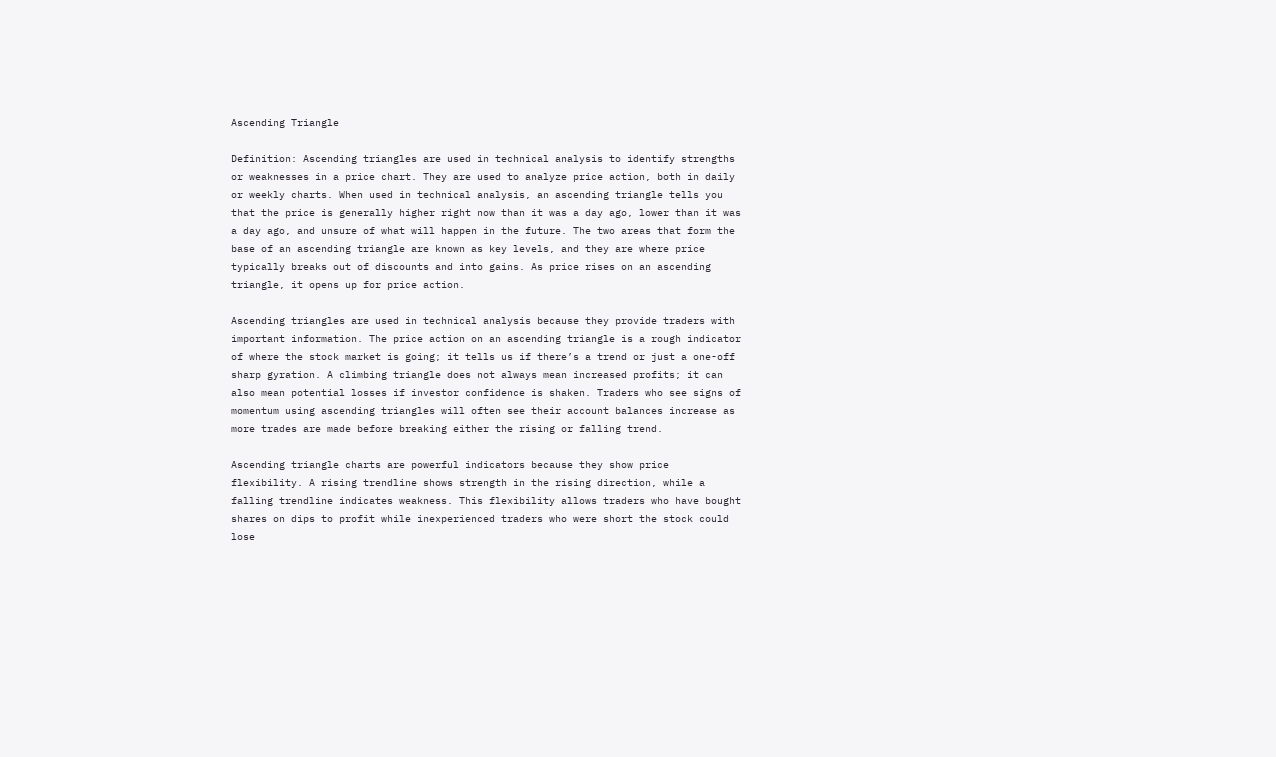Ascending Triangle

Definition: Ascending triangles are used in technical analysis to identify strengths or weaknesses in a price chart. They are used to analyze price action, both in daily or weekly charts. When used in technical analysis, an ascending triangle tells you that the price is generally higher right now than it was a day ago, lower than it was a day ago, and unsure of what will happen in the future. The two areas that form the base of an ascending triangle are known as key levels, and they are where price typically breaks out of discounts and into gains. As price rises on an ascending triangle, it opens up for price action.

Ascending triangles are used in technical analysis because they provide traders with important information. The price action on an ascending triangle is a rough indicator of where the stock market is going; it tells us if there’s a trend or just a one-off sharp gyration. A climbing triangle does not always mean increased profits; it can also mean potential losses if investor confidence is shaken. Traders who see signs of momentum using ascending triangles will often see their account balances increase as more trades are made before breaking either the rising or falling trend.

Ascending triangle charts are powerful indicators because they show price flexibility. A rising trendline shows strength in the rising direction, while a falling trendline indicates weakness. This flexibility allows traders who have bought shares on dips to profit while inexperienced traders who were short the stock could lose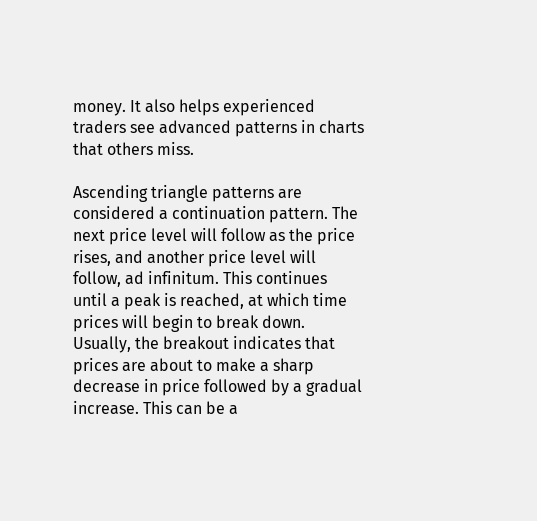money. It also helps experienced traders see advanced patterns in charts that others miss.

Ascending triangle patterns are considered a continuation pattern. The next price level will follow as the price rises, and another price level will follow, ad infinitum. This continues until a peak is reached, at which time prices will begin to break down. Usually, the breakout indicates that prices are about to make a sharp decrease in price followed by a gradual increase. This can be a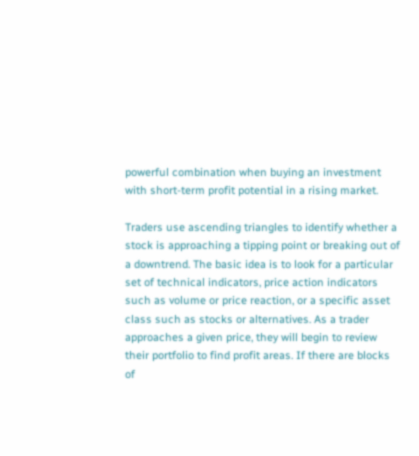powerful combination when buying an investment with short-term profit potential in a rising market.

Traders use ascending triangles to identify whether a stock is approaching a tipping point or breaking out of a downtrend. The basic idea is to look for a particular set of technical indicators, price action indicators such as volume or price reaction, or a specific asset class such as stocks or alternatives. As a trader approaches a given price, they will begin to review their portfolio to find profit areas. If there are blocks of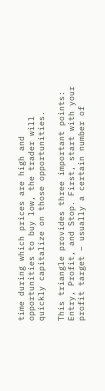time during which prices are high and opportunities to buy low, the trader will quickly capitalize on those opportunities.

This triangle provides three important points: Entry, Profit, and Stop. First, start with your profit target – usually a certain number of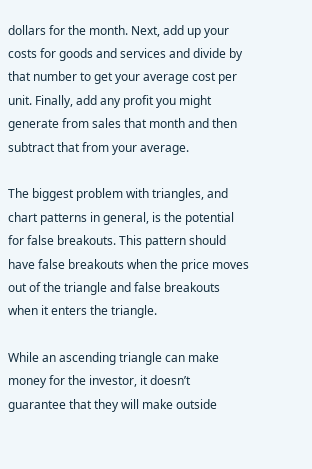dollars for the month. Next, add up your costs for goods and services and divide by that number to get your average cost per unit. Finally, add any profit you might generate from sales that month and then subtract that from your average.

The biggest problem with triangles, and chart patterns in general, is the potential for false breakouts. This pattern should have false breakouts when the price moves out of the triangle and false breakouts when it enters the triangle.

While an ascending triangle can make money for the investor, it doesn’t guarantee that they will make outside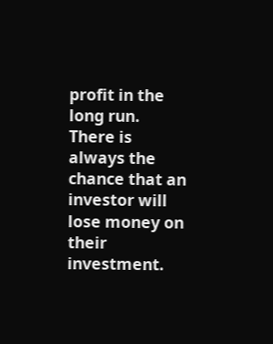profit in the long run. There is always the chance that an investor will lose money on their investment.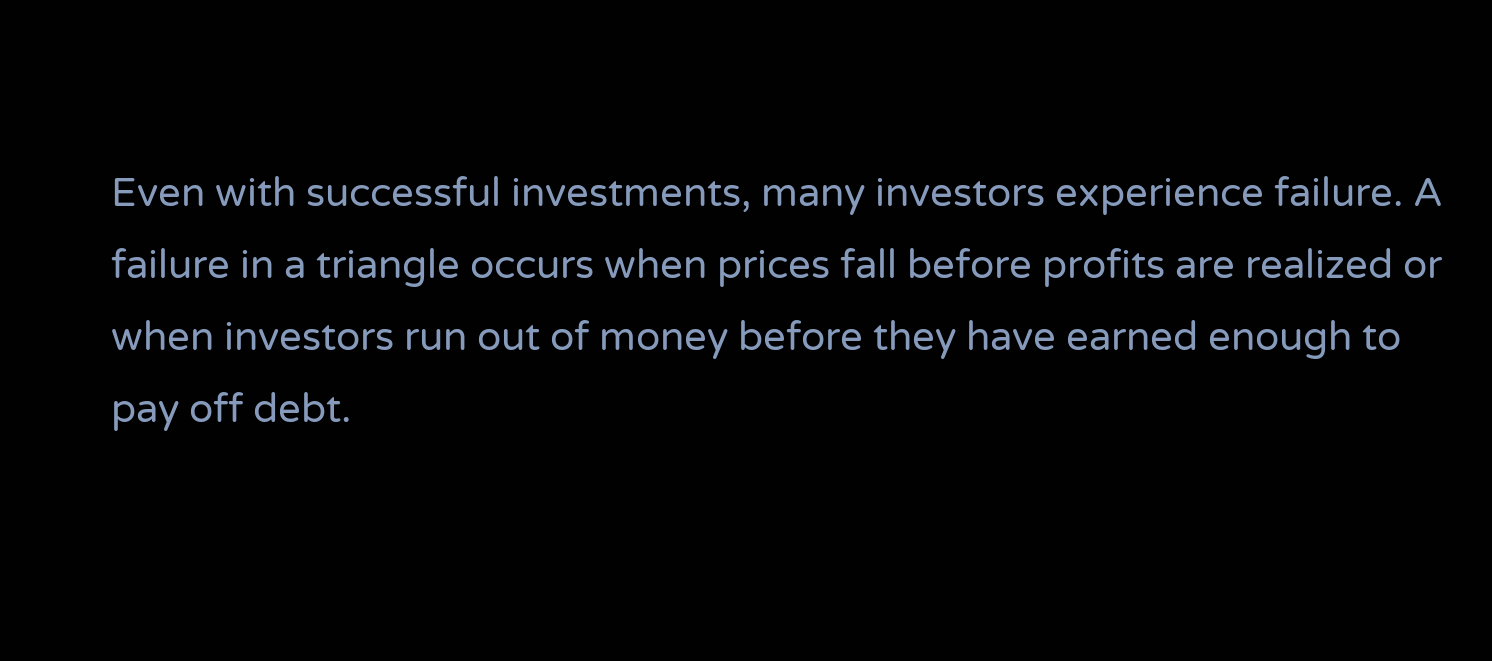Even with successful investments, many investors experience failure. A failure in a triangle occurs when prices fall before profits are realized or when investors run out of money before they have earned enough to pay off debt.